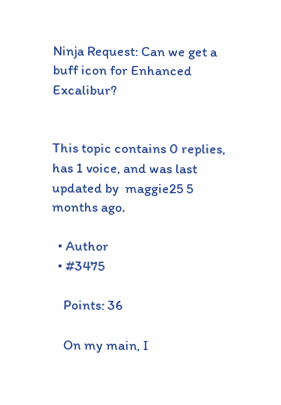Ninja Request: Can we get a buff icon for Enhanced Excalibur?


This topic contains 0 replies, has 1 voice, and was last updated by  maggie25 5 months ago.

  • Author
  • #3475

    Points: 36

    On my main, I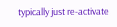typically just re-activate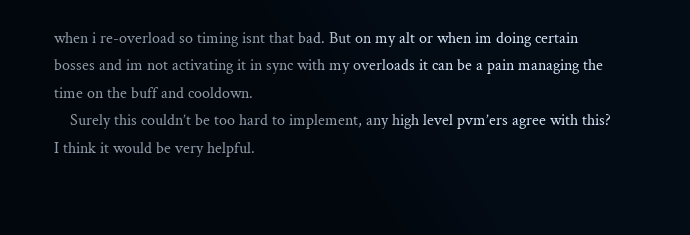when i re-overload so timing isnt that bad. But on my alt or when im doing certain bosses and im not activating it in sync with my overloads it can be a pain managing the time on the buff and cooldown.
    Surely this couldn’t be too hard to implement, any high level pvm’ers agree with this? I think it would be very helpful.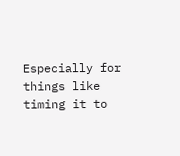Especially for things like timing it to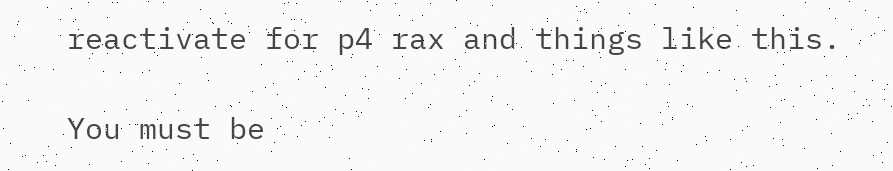reactivate for p4 rax and things like this.

You must be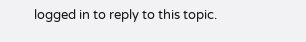logged in to reply to this topic.